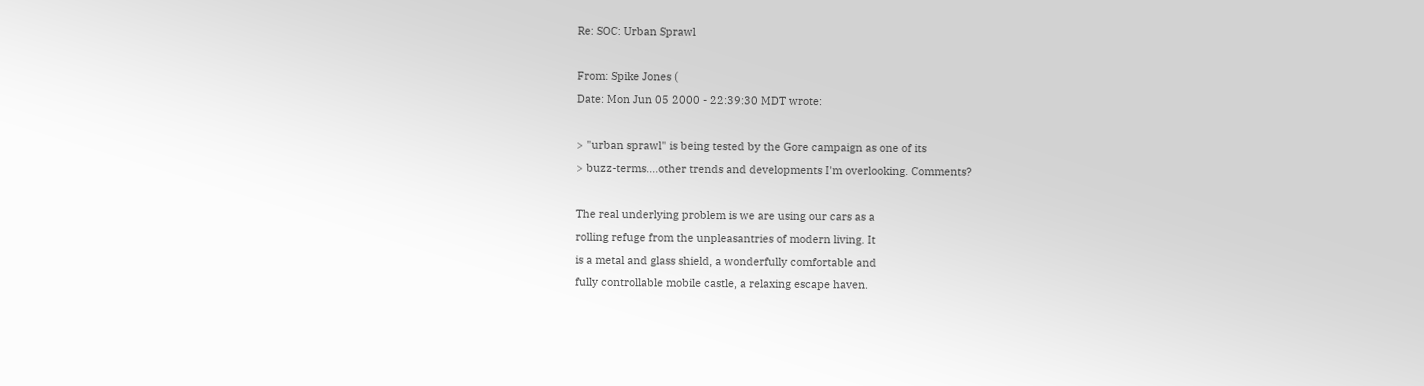Re: SOC: Urban Sprawl

From: Spike Jones (
Date: Mon Jun 05 2000 - 22:39:30 MDT wrote:

> "urban sprawl" is being tested by the Gore campaign as one of its
> buzz-terms....other trends and developments I'm overlooking. Comments?

The real underlying problem is we are using our cars as a
rolling refuge from the unpleasantries of modern living. It
is a metal and glass shield, a wonderfully comfortable and
fully controllable mobile castle, a relaxing escape haven.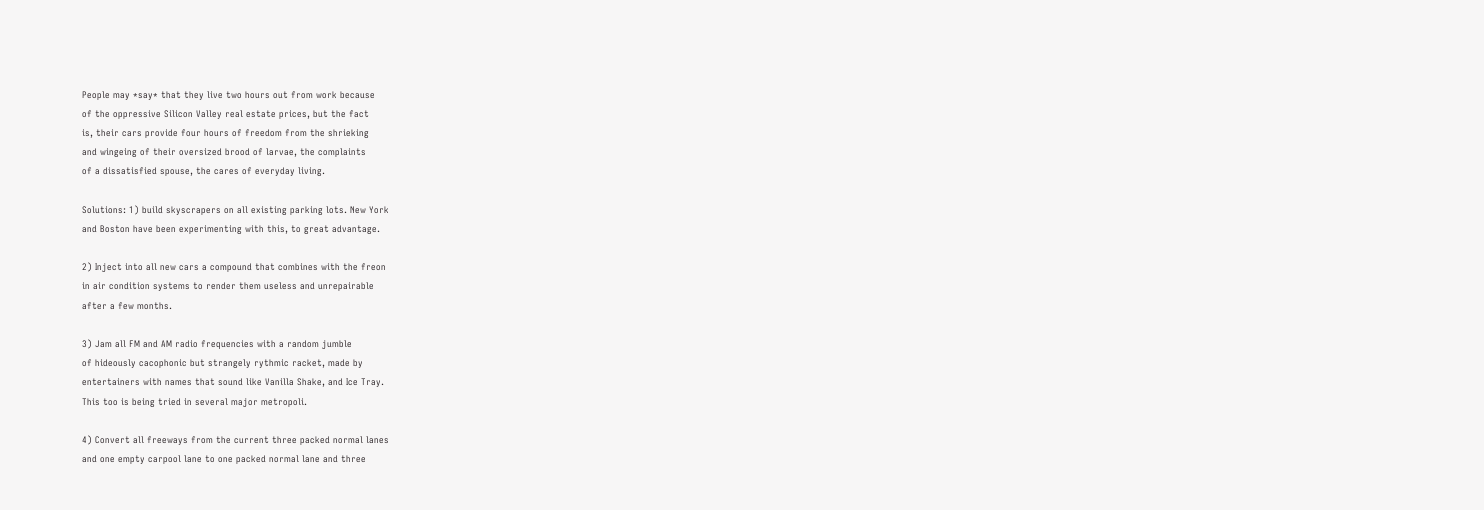People may *say* that they live two hours out from work because
of the oppressive Silicon Valley real estate prices, but the fact
is, their cars provide four hours of freedom from the shrieking
and wingeing of their oversized brood of larvae, the complaints
of a dissatisfied spouse, the cares of everyday living.

Solutions: 1) build skyscrapers on all existing parking lots. New York
and Boston have been experimenting with this, to great advantage.

2) Inject into all new cars a compound that combines with the freon
in air condition systems to render them useless and unrepairable
after a few months.

3) Jam all FM and AM radio frequencies with a random jumble
of hideously cacophonic but strangely rythmic racket, made by
entertainers with names that sound like Vanilla Shake, and Ice Tray.
This too is being tried in several major metropoli.

4) Convert all freeways from the current three packed normal lanes
and one empty carpool lane to one packed normal lane and three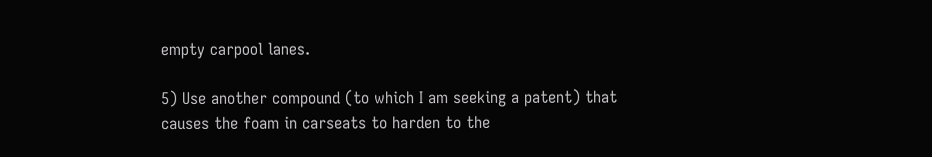empty carpool lanes.

5) Use another compound (to which I am seeking a patent) that
causes the foam in carseats to harden to the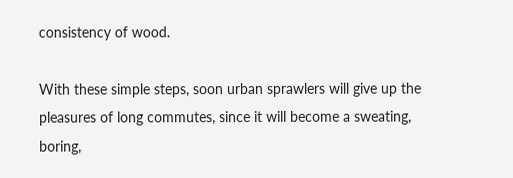consistency of wood.

With these simple steps, soon urban sprawlers will give up the
pleasures of long commutes, since it will become a sweating, boring,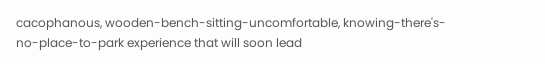cacophanous, wooden-bench-sitting-uncomfortable, knowing-there's-
no-place-to-park experience that will soon lead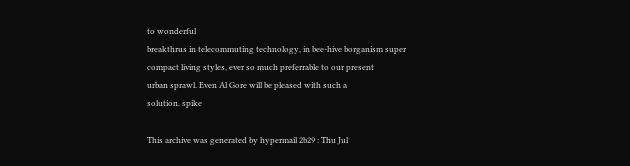to wonderful
breakthrus in telecommuting technology, in bee-hive borganism super
compact living styles, ever so much preferrable to our present
urban sprawl. Even Al Gore will be pleased with such a
solution. spike

This archive was generated by hypermail 2b29 : Thu Jul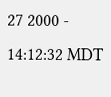27 2000 - 14:12:32 MDT